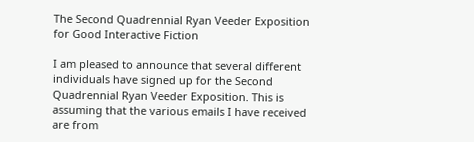The Second Quadrennial Ryan Veeder Exposition for Good Interactive Fiction

I am pleased to announce that several different individuals have signed up for the Second Quadrennial Ryan Veeder Exposition. This is assuming that the various emails I have received are from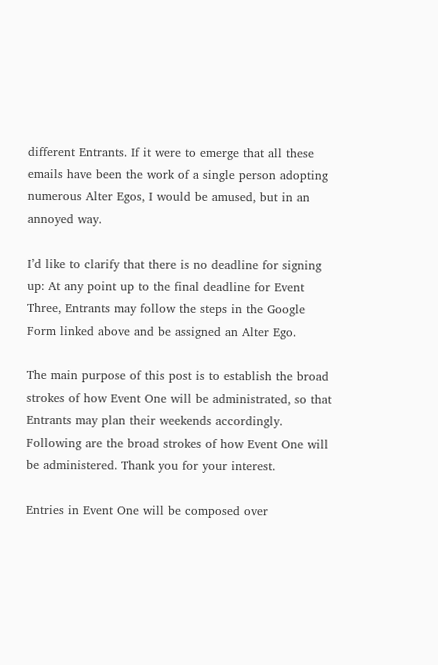different Entrants. If it were to emerge that all these emails have been the work of a single person adopting numerous Alter Egos, I would be amused, but in an annoyed way.

I’d like to clarify that there is no deadline for signing up: At any point up to the final deadline for Event Three, Entrants may follow the steps in the Google Form linked above and be assigned an Alter Ego.

The main purpose of this post is to establish the broad strokes of how Event One will be administrated, so that Entrants may plan their weekends accordingly. Following are the broad strokes of how Event One will be administered. Thank you for your interest.

Entries in Event One will be composed over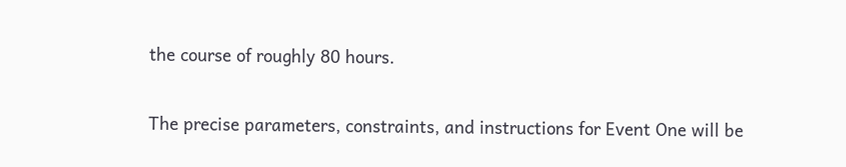the course of roughly 80 hours.

The precise parameters, constraints, and instructions for Event One will be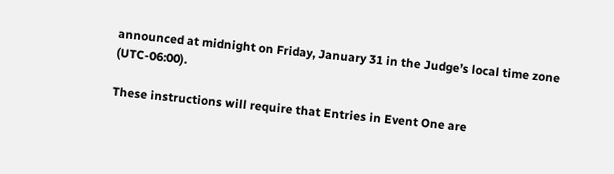announced at midnight on Friday, January 31 in the Judge’s local time zone (UTC-06:00).

These instructions will require that Entries in Event One are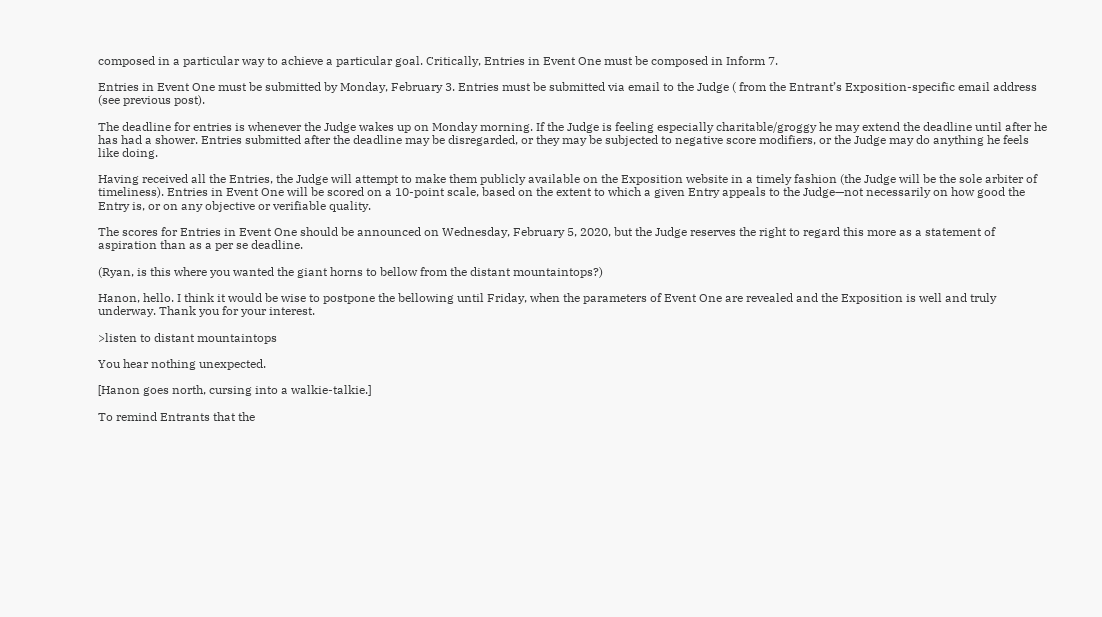composed in a particular way to achieve a particular goal. Critically, Entries in Event One must be composed in Inform 7.

Entries in Event One must be submitted by Monday, February 3. Entries must be submitted via email to the Judge ( from the Entrant’s Exposition-specific email address (see previous post).

The deadline for entries is whenever the Judge wakes up on Monday morning. If the Judge is feeling especially charitable/groggy he may extend the deadline until after he has had a shower. Entries submitted after the deadline may be disregarded, or they may be subjected to negative score modifiers, or the Judge may do anything he feels like doing.

Having received all the Entries, the Judge will attempt to make them publicly available on the Exposition website in a timely fashion (the Judge will be the sole arbiter of timeliness). Entries in Event One will be scored on a 10-point scale, based on the extent to which a given Entry appeals to the Judge—not necessarily on how good the Entry is, or on any objective or verifiable quality.

The scores for Entries in Event One should be announced on Wednesday, February 5, 2020, but the Judge reserves the right to regard this more as a statement of aspiration than as a per se deadline.

(Ryan, is this where you wanted the giant horns to bellow from the distant mountaintops?)

Hanon, hello. I think it would be wise to postpone the bellowing until Friday, when the parameters of Event One are revealed and the Exposition is well and truly underway. Thank you for your interest.

>listen to distant mountaintops

You hear nothing unexpected.

[Hanon goes north, cursing into a walkie-talkie.]

To remind Entrants that the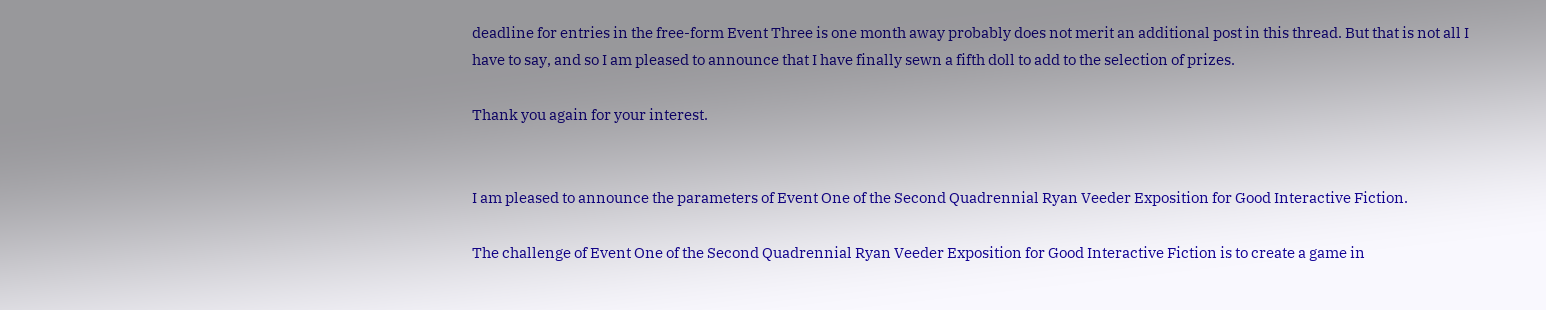deadline for entries in the free-form Event Three is one month away probably does not merit an additional post in this thread. But that is not all I have to say, and so I am pleased to announce that I have finally sewn a fifth doll to add to the selection of prizes.

Thank you again for your interest.


I am pleased to announce the parameters of Event One of the Second Quadrennial Ryan Veeder Exposition for Good Interactive Fiction.

The challenge of Event One of the Second Quadrennial Ryan Veeder Exposition for Good Interactive Fiction is to create a game in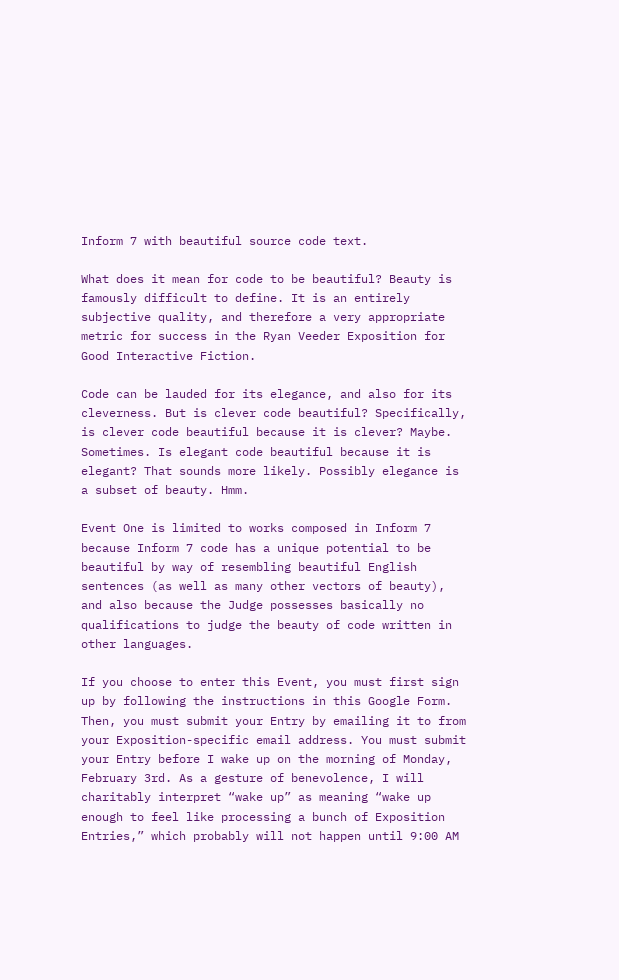Inform 7 with beautiful source code text.

What does it mean for code to be beautiful? Beauty is famously difficult to define. It is an entirely subjective quality, and therefore a very appropriate metric for success in the Ryan Veeder Exposition for Good Interactive Fiction.

Code can be lauded for its elegance, and also for its cleverness. But is clever code beautiful? Specifically, is clever code beautiful because it is clever? Maybe. Sometimes. Is elegant code beautiful because it is elegant? That sounds more likely. Possibly elegance is a subset of beauty. Hmm.

Event One is limited to works composed in Inform 7 because Inform 7 code has a unique potential to be beautiful by way of resembling beautiful English sentences (as well as many other vectors of beauty), and also because the Judge possesses basically no qualifications to judge the beauty of code written in other languages.

If you choose to enter this Event, you must first sign up by following the instructions in this Google Form. Then, you must submit your Entry by emailing it to from your Exposition-specific email address. You must submit your Entry before I wake up on the morning of Monday, February 3rd. As a gesture of benevolence, I will charitably interpret “wake up” as meaning “wake up enough to feel like processing a bunch of Exposition Entries,” which probably will not happen until 9:00 AM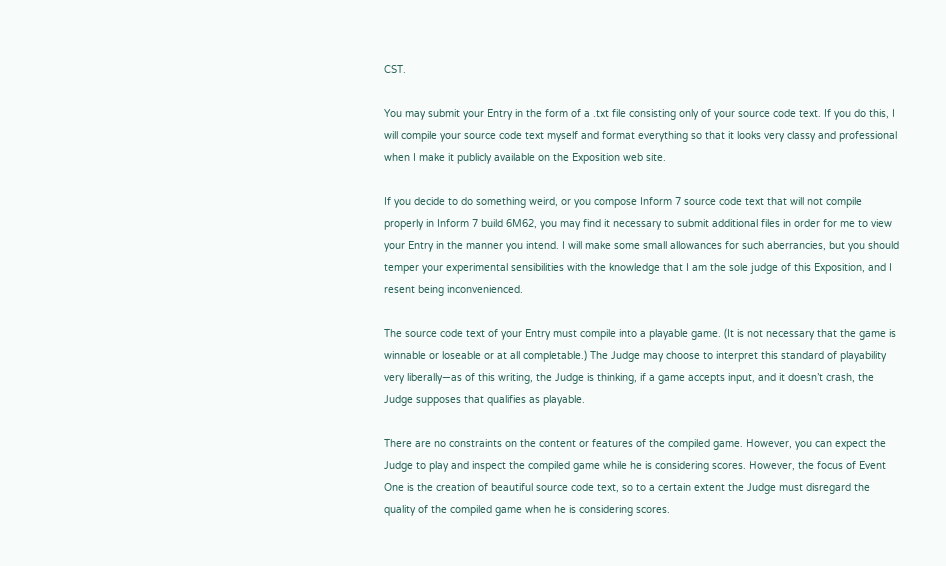CST.

You may submit your Entry in the form of a .txt file consisting only of your source code text. If you do this, I will compile your source code text myself and format everything so that it looks very classy and professional when I make it publicly available on the Exposition web site.

If you decide to do something weird, or you compose Inform 7 source code text that will not compile properly in Inform 7 build 6M62, you may find it necessary to submit additional files in order for me to view your Entry in the manner you intend. I will make some small allowances for such aberrancies, but you should temper your experimental sensibilities with the knowledge that I am the sole judge of this Exposition, and I resent being inconvenienced.

The source code text of your Entry must compile into a playable game. (It is not necessary that the game is winnable or loseable or at all completable.) The Judge may choose to interpret this standard of playability very liberally—as of this writing, the Judge is thinking, if a game accepts input, and it doesn’t crash, the Judge supposes that qualifies as playable.

There are no constraints on the content or features of the compiled game. However, you can expect the Judge to play and inspect the compiled game while he is considering scores. However, the focus of Event One is the creation of beautiful source code text, so to a certain extent the Judge must disregard the quality of the compiled game when he is considering scores.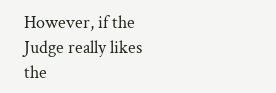However, if the Judge really likes the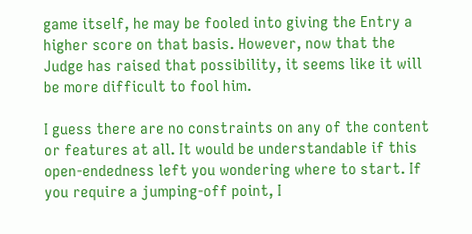game itself, he may be fooled into giving the Entry a higher score on that basis. However, now that the Judge has raised that possibility, it seems like it will be more difficult to fool him.

I guess there are no constraints on any of the content or features at all. It would be understandable if this open-endedness left you wondering where to start. If you require a jumping-off point, I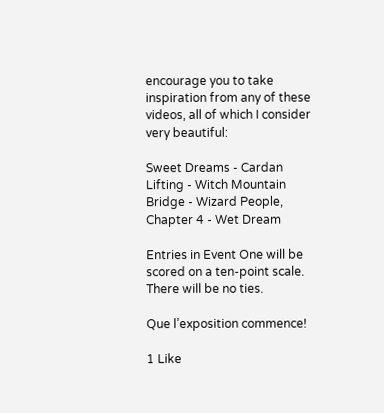encourage you to take inspiration from any of these videos, all of which I consider very beautiful:

Sweet Dreams - Cardan Lifting - Witch Mountain Bridge - Wizard People, Chapter 4 - Wet Dream

Entries in Event One will be scored on a ten-point scale. There will be no ties.

Que l’exposition commence!

1 Like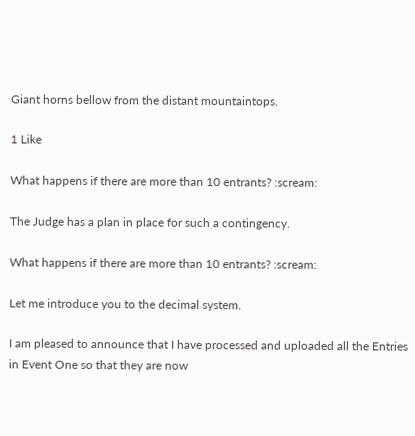Giant horns bellow from the distant mountaintops.

1 Like

What happens if there are more than 10 entrants? :scream:

The Judge has a plan in place for such a contingency.

What happens if there are more than 10 entrants? :scream:

Let me introduce you to the decimal system.

I am pleased to announce that I have processed and uploaded all the Entries in Event One so that they are now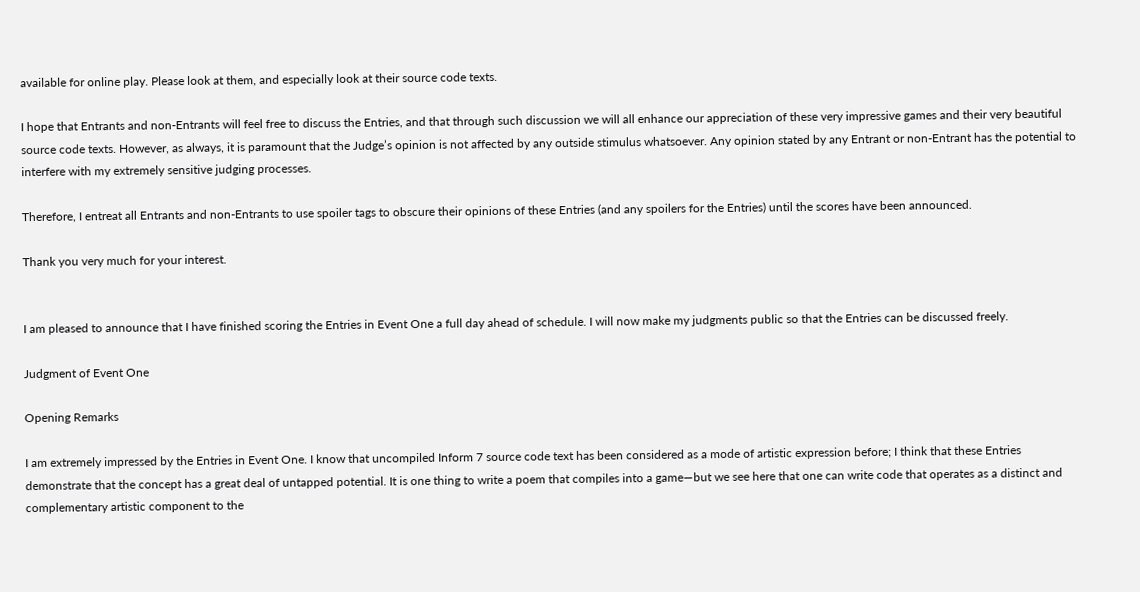available for online play. Please look at them, and especially look at their source code texts.

I hope that Entrants and non-Entrants will feel free to discuss the Entries, and that through such discussion we will all enhance our appreciation of these very impressive games and their very beautiful source code texts. However, as always, it is paramount that the Judge’s opinion is not affected by any outside stimulus whatsoever. Any opinion stated by any Entrant or non-Entrant has the potential to interfere with my extremely sensitive judging processes.

Therefore, I entreat all Entrants and non-Entrants to use spoiler tags to obscure their opinions of these Entries (and any spoilers for the Entries) until the scores have been announced.

Thank you very much for your interest.


I am pleased to announce that I have finished scoring the Entries in Event One a full day ahead of schedule. I will now make my judgments public so that the Entries can be discussed freely.

Judgment of Event One

Opening Remarks

I am extremely impressed by the Entries in Event One. I know that uncompiled Inform 7 source code text has been considered as a mode of artistic expression before; I think that these Entries demonstrate that the concept has a great deal of untapped potential. It is one thing to write a poem that compiles into a game—but we see here that one can write code that operates as a distinct and complementary artistic component to the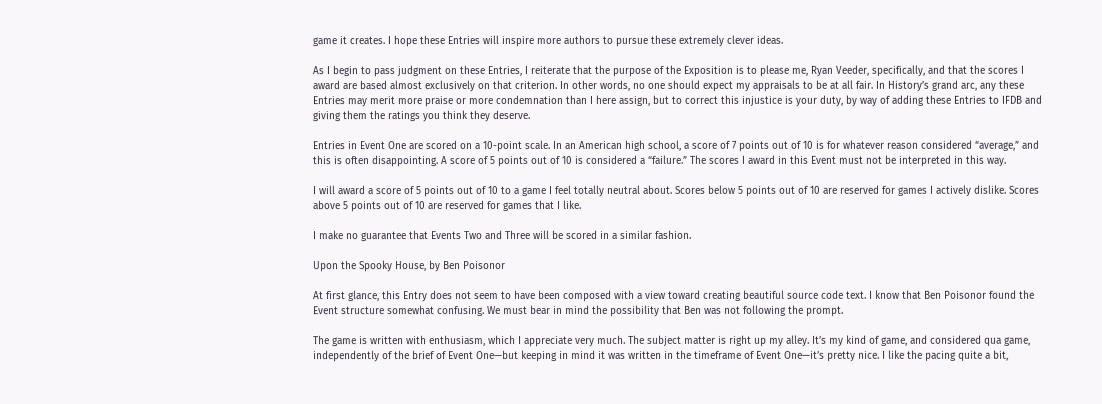game it creates. I hope these Entries will inspire more authors to pursue these extremely clever ideas.

As I begin to pass judgment on these Entries, I reiterate that the purpose of the Exposition is to please me, Ryan Veeder, specifically, and that the scores I award are based almost exclusively on that criterion. In other words, no one should expect my appraisals to be at all fair. In History’s grand arc, any these Entries may merit more praise or more condemnation than I here assign, but to correct this injustice is your duty, by way of adding these Entries to IFDB and giving them the ratings you think they deserve.

Entries in Event One are scored on a 10-point scale. In an American high school, a score of 7 points out of 10 is for whatever reason considered “average,” and this is often disappointing. A score of 5 points out of 10 is considered a “failure.” The scores I award in this Event must not be interpreted in this way.

I will award a score of 5 points out of 10 to a game I feel totally neutral about. Scores below 5 points out of 10 are reserved for games I actively dislike. Scores above 5 points out of 10 are reserved for games that I like.

I make no guarantee that Events Two and Three will be scored in a similar fashion.

Upon the Spooky House, by Ben Poisonor

At first glance, this Entry does not seem to have been composed with a view toward creating beautiful source code text. I know that Ben Poisonor found the Event structure somewhat confusing. We must bear in mind the possibility that Ben was not following the prompt.

The game is written with enthusiasm, which I appreciate very much. The subject matter is right up my alley. It’s my kind of game, and considered qua game, independently of the brief of Event One—but keeping in mind it was written in the timeframe of Event One—it’s pretty nice. I like the pacing quite a bit,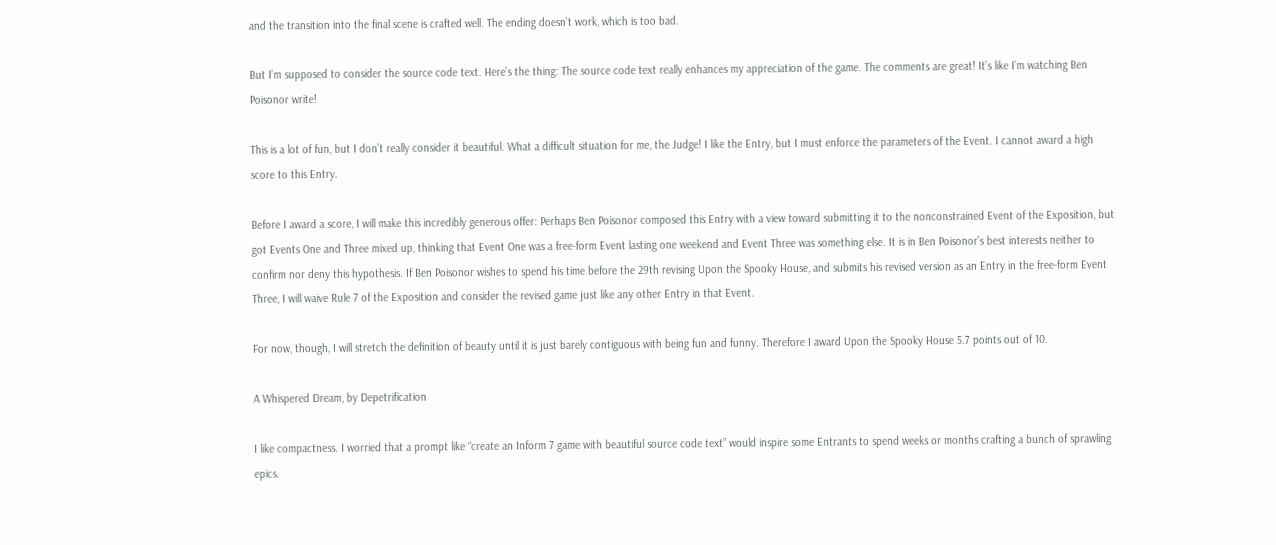and the transition into the final scene is crafted well. The ending doesn’t work, which is too bad.

But I’m supposed to consider the source code text. Here’s the thing: The source code text really enhances my appreciation of the game. The comments are great! It’s like I’m watching Ben Poisonor write!

This is a lot of fun, but I don’t really consider it beautiful. What a difficult situation for me, the Judge! I like the Entry, but I must enforce the parameters of the Event. I cannot award a high score to this Entry.

Before I award a score, I will make this incredibly generous offer: Perhaps Ben Poisonor composed this Entry with a view toward submitting it to the nonconstrained Event of the Exposition, but got Events One and Three mixed up, thinking that Event One was a free-form Event lasting one weekend and Event Three was something else. It is in Ben Poisonor’s best interests neither to confirm nor deny this hypothesis. If Ben Poisonor wishes to spend his time before the 29th revising Upon the Spooky House, and submits his revised version as an Entry in the free-form Event Three, I will waive Rule 7 of the Exposition and consider the revised game just like any other Entry in that Event.

For now, though, I will stretch the definition of beauty until it is just barely contiguous with being fun and funny. Therefore I award Upon the Spooky House 5.7 points out of 10.

A Whispered Dream, by Depetrification

I like compactness. I worried that a prompt like “create an Inform 7 game with beautiful source code text” would inspire some Entrants to spend weeks or months crafting a bunch of sprawling epics.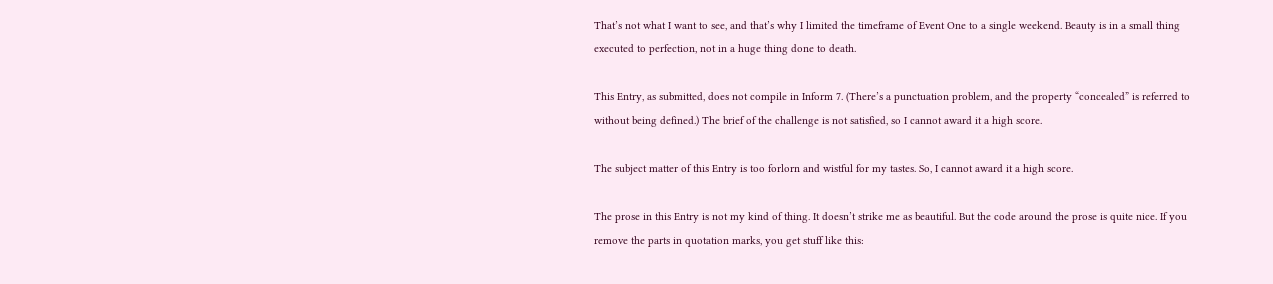That’s not what I want to see, and that’s why I limited the timeframe of Event One to a single weekend. Beauty is in a small thing executed to perfection, not in a huge thing done to death.

This Entry, as submitted, does not compile in Inform 7. (There’s a punctuation problem, and the property “concealed” is referred to without being defined.) The brief of the challenge is not satisfied, so I cannot award it a high score.

The subject matter of this Entry is too forlorn and wistful for my tastes. So, I cannot award it a high score.

The prose in this Entry is not my kind of thing. It doesn’t strike me as beautiful. But the code around the prose is quite nice. If you remove the parts in quotation marks, you get stuff like this: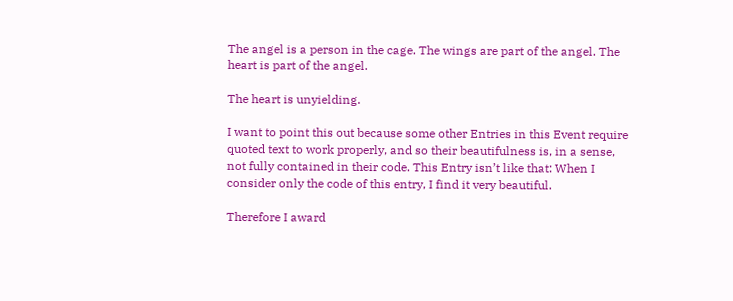The angel is a person in the cage. The wings are part of the angel. The heart is part of the angel.

The heart is unyielding.

I want to point this out because some other Entries in this Event require quoted text to work properly, and so their beautifulness is, in a sense, not fully contained in their code. This Entry isn’t like that: When I consider only the code of this entry, I find it very beautiful.

Therefore I award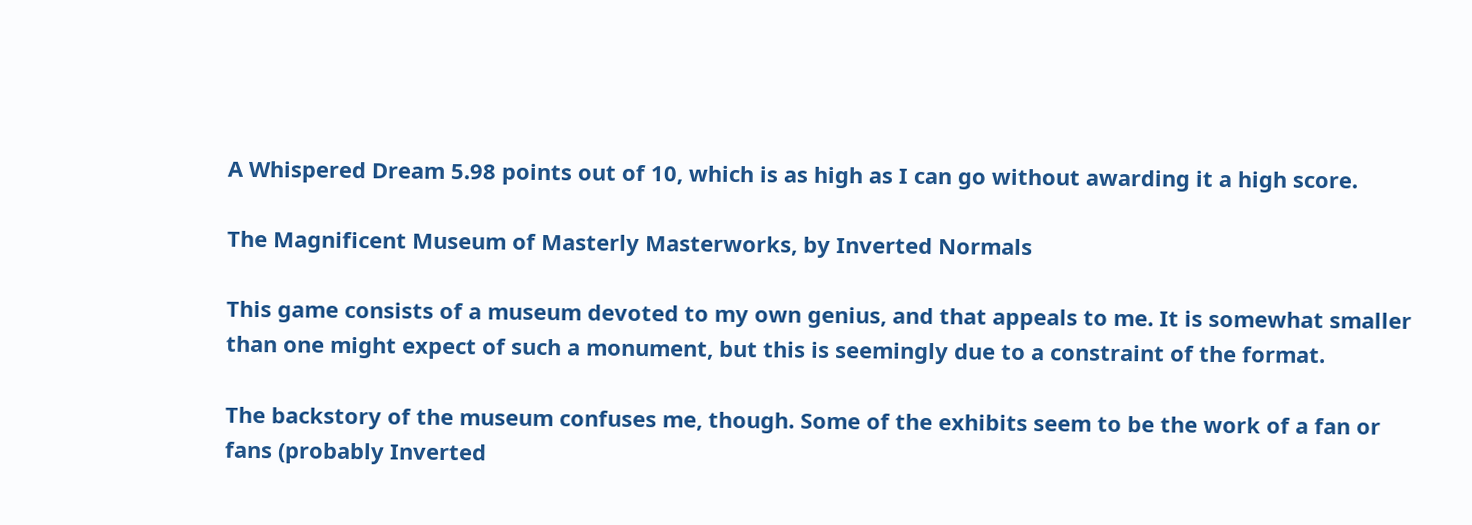A Whispered Dream 5.98 points out of 10, which is as high as I can go without awarding it a high score.

The Magnificent Museum of Masterly Masterworks, by Inverted Normals

This game consists of a museum devoted to my own genius, and that appeals to me. It is somewhat smaller than one might expect of such a monument, but this is seemingly due to a constraint of the format.

The backstory of the museum confuses me, though. Some of the exhibits seem to be the work of a fan or fans (probably Inverted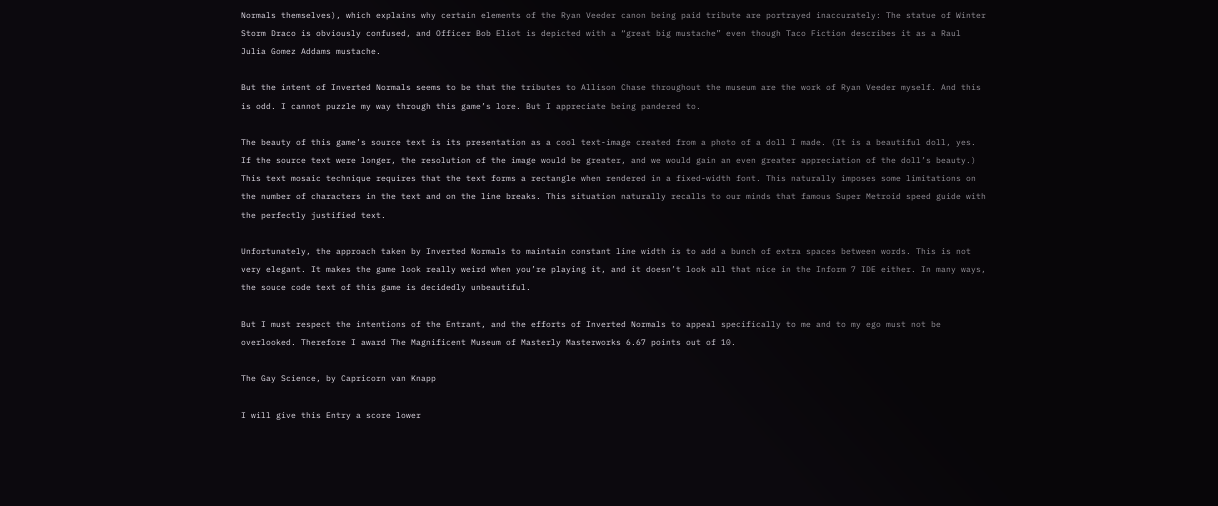Normals themselves), which explains why certain elements of the Ryan Veeder canon being paid tribute are portrayed inaccurately: The statue of Winter Storm Draco is obviously confused, and Officer Bob Eliot is depicted with a “great big mustache” even though Taco Fiction describes it as a Raul Julia Gomez Addams mustache.

But the intent of Inverted Normals seems to be that the tributes to Allison Chase throughout the museum are the work of Ryan Veeder myself. And this is odd. I cannot puzzle my way through this game’s lore. But I appreciate being pandered to.

The beauty of this game’s source text is its presentation as a cool text-image created from a photo of a doll I made. (It is a beautiful doll, yes. If the source text were longer, the resolution of the image would be greater, and we would gain an even greater appreciation of the doll’s beauty.) This text mosaic technique requires that the text forms a rectangle when rendered in a fixed-width font. This naturally imposes some limitations on the number of characters in the text and on the line breaks. This situation naturally recalls to our minds that famous Super Metroid speed guide with the perfectly justified text.

Unfortunately, the approach taken by Inverted Normals to maintain constant line width is to add a bunch of extra spaces between words. This is not very elegant. It makes the game look really weird when you’re playing it, and it doesn’t look all that nice in the Inform 7 IDE either. In many ways, the souce code text of this game is decidedly unbeautiful.

But I must respect the intentions of the Entrant, and the efforts of Inverted Normals to appeal specifically to me and to my ego must not be overlooked. Therefore I award The Magnificent Museum of Masterly Masterworks 6.67 points out of 10.

The Gay Science, by Capricorn van Knapp

I will give this Entry a score lower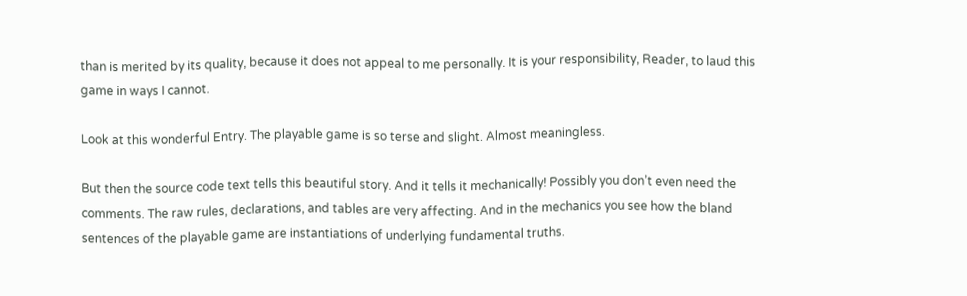than is merited by its quality, because it does not appeal to me personally. It is your responsibility, Reader, to laud this game in ways I cannot.

Look at this wonderful Entry. The playable game is so terse and slight. Almost meaningless.

But then the source code text tells this beautiful story. And it tells it mechanically! Possibly you don’t even need the comments. The raw rules, declarations, and tables are very affecting. And in the mechanics you see how the bland sentences of the playable game are instantiations of underlying fundamental truths.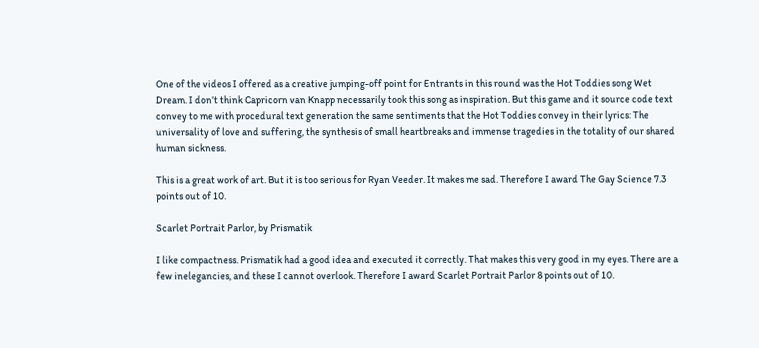One of the videos I offered as a creative jumping-off point for Entrants in this round was the Hot Toddies song Wet Dream. I don’t think Capricorn van Knapp necessarily took this song as inspiration. But this game and it source code text convey to me with procedural text generation the same sentiments that the Hot Toddies convey in their lyrics: The universality of love and suffering, the synthesis of small heartbreaks and immense tragedies in the totality of our shared human sickness.

This is a great work of art. But it is too serious for Ryan Veeder. It makes me sad. Therefore I award The Gay Science 7.3 points out of 10.

Scarlet Portrait Parlor, by Prismatik

I like compactness. Prismatik had a good idea and executed it correctly. That makes this very good in my eyes. There are a few inelegancies, and these I cannot overlook. Therefore I award Scarlet Portrait Parlor 8 points out of 10.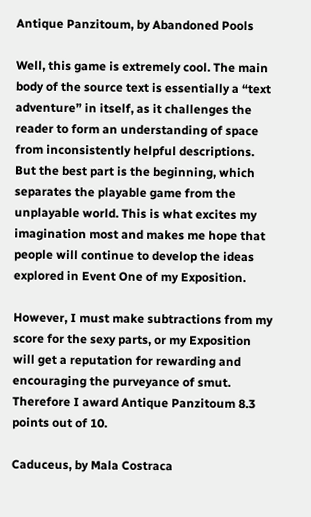Antique Panzitoum, by Abandoned Pools

Well, this game is extremely cool. The main body of the source text is essentially a “text adventure” in itself, as it challenges the reader to form an understanding of space from inconsistently helpful descriptions. But the best part is the beginning, which separates the playable game from the unplayable world. This is what excites my imagination most and makes me hope that people will continue to develop the ideas explored in Event One of my Exposition.

However, I must make subtractions from my score for the sexy parts, or my Exposition will get a reputation for rewarding and encouraging the purveyance of smut. Therefore I award Antique Panzitoum 8.3 points out of 10.

Caduceus, by Mala Costraca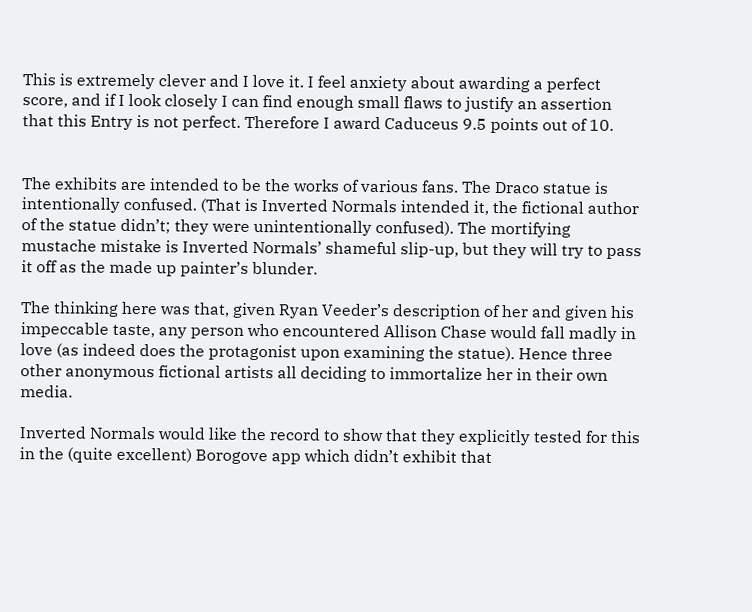This is extremely clever and I love it. I feel anxiety about awarding a perfect score, and if I look closely I can find enough small flaws to justify an assertion that this Entry is not perfect. Therefore I award Caduceus 9.5 points out of 10.


The exhibits are intended to be the works of various fans. The Draco statue is intentionally confused. (That is Inverted Normals intended it, the fictional author of the statue didn’t; they were unintentionally confused). The mortifying mustache mistake is Inverted Normals’ shameful slip-up, but they will try to pass it off as the made up painter’s blunder.

The thinking here was that, given Ryan Veeder’s description of her and given his impeccable taste, any person who encountered Allison Chase would fall madly in love (as indeed does the protagonist upon examining the statue). Hence three other anonymous fictional artists all deciding to immortalize her in their own media.

Inverted Normals would like the record to show that they explicitly tested for this in the (quite excellent) Borogove app which didn’t exhibit that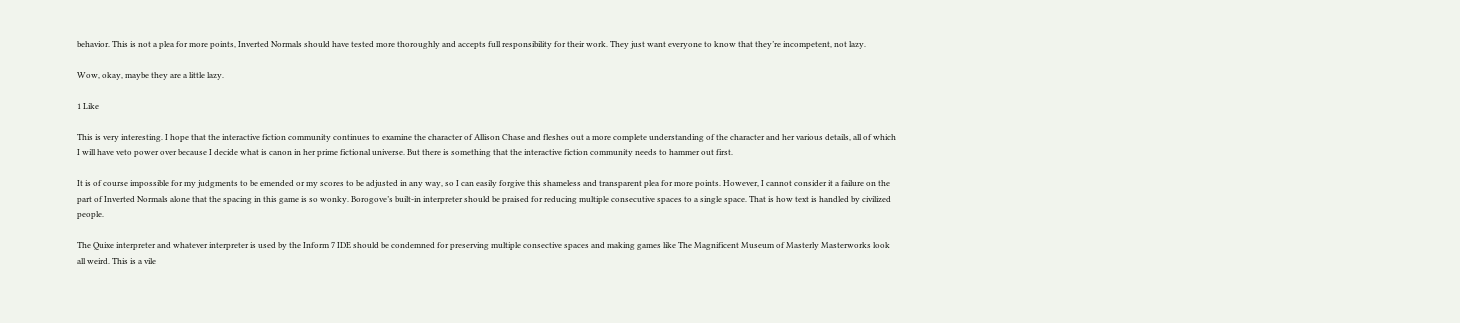behavior. This is not a plea for more points, Inverted Normals should have tested more thoroughly and accepts full responsibility for their work. They just want everyone to know that they’re incompetent, not lazy.

Wow, okay, maybe they are a little lazy.

1 Like

This is very interesting. I hope that the interactive fiction community continues to examine the character of Allison Chase and fleshes out a more complete understanding of the character and her various details, all of which I will have veto power over because I decide what is canon in her prime fictional universe. But there is something that the interactive fiction community needs to hammer out first.

It is of course impossible for my judgments to be emended or my scores to be adjusted in any way, so I can easily forgive this shameless and transparent plea for more points. However, I cannot consider it a failure on the part of Inverted Normals alone that the spacing in this game is so wonky. Borogove’s built-in interpreter should be praised for reducing multiple consecutive spaces to a single space. That is how text is handled by civilized people.

The Quixe interpreter and whatever interpreter is used by the Inform 7 IDE should be condemned for preserving multiple consective spaces and making games like The Magnificent Museum of Masterly Masterworks look all weird. This is a vile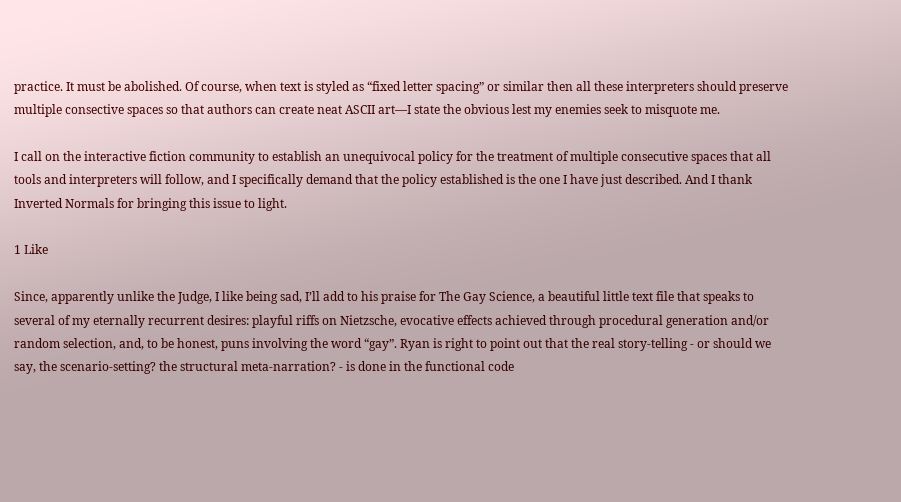practice. It must be abolished. Of course, when text is styled as “fixed letter spacing” or similar then all these interpreters should preserve multiple consective spaces so that authors can create neat ASCII art—I state the obvious lest my enemies seek to misquote me.

I call on the interactive fiction community to establish an unequivocal policy for the treatment of multiple consecutive spaces that all tools and interpreters will follow, and I specifically demand that the policy established is the one I have just described. And I thank Inverted Normals for bringing this issue to light.

1 Like

Since, apparently unlike the Judge, I like being sad, I’ll add to his praise for The Gay Science, a beautiful little text file that speaks to several of my eternally recurrent desires: playful riffs on Nietzsche, evocative effects achieved through procedural generation and/or random selection, and, to be honest, puns involving the word “gay”. Ryan is right to point out that the real story-telling - or should we say, the scenario-setting? the structural meta-narration? - is done in the functional code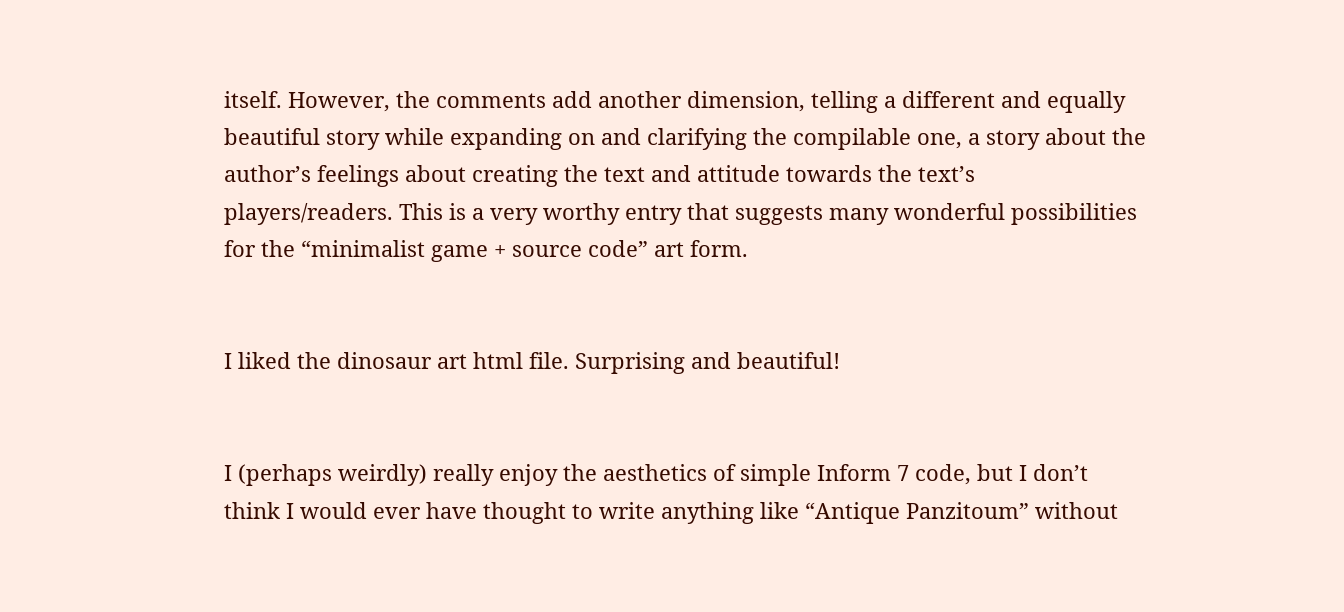itself. However, the comments add another dimension, telling a different and equally beautiful story while expanding on and clarifying the compilable one, a story about the author’s feelings about creating the text and attitude towards the text’s players/readers. This is a very worthy entry that suggests many wonderful possibilities for the “minimalist game + source code” art form.


I liked the dinosaur art html file. Surprising and beautiful!


I (perhaps weirdly) really enjoy the aesthetics of simple Inform 7 code, but I don’t think I would ever have thought to write anything like “Antique Panzitoum” without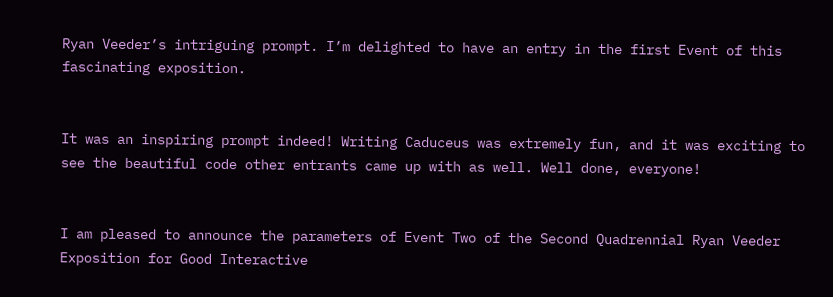Ryan Veeder’s intriguing prompt. I’m delighted to have an entry in the first Event of this fascinating exposition.


It was an inspiring prompt indeed! Writing Caduceus was extremely fun, and it was exciting to see the beautiful code other entrants came up with as well. Well done, everyone!


I am pleased to announce the parameters of Event Two of the Second Quadrennial Ryan Veeder Exposition for Good Interactive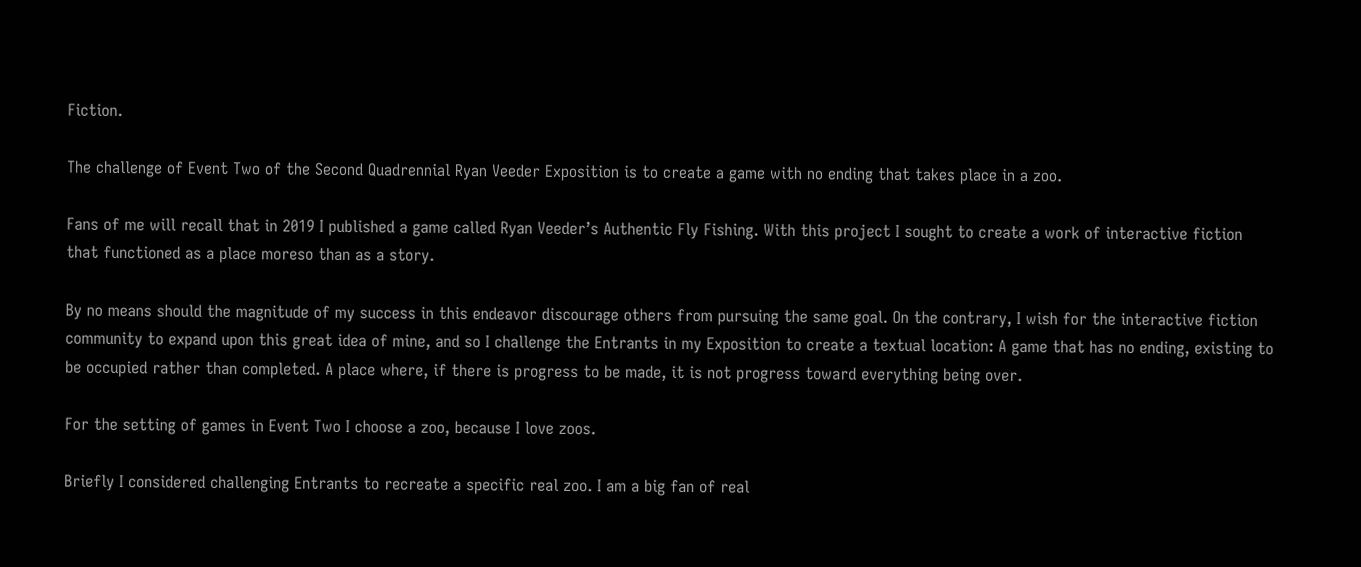Fiction.

The challenge of Event Two of the Second Quadrennial Ryan Veeder Exposition is to create a game with no ending that takes place in a zoo.

Fans of me will recall that in 2019 I published a game called Ryan Veeder’s Authentic Fly Fishing. With this project I sought to create a work of interactive fiction that functioned as a place moreso than as a story.

By no means should the magnitude of my success in this endeavor discourage others from pursuing the same goal. On the contrary, I wish for the interactive fiction community to expand upon this great idea of mine, and so I challenge the Entrants in my Exposition to create a textual location: A game that has no ending, existing to be occupied rather than completed. A place where, if there is progress to be made, it is not progress toward everything being over.

For the setting of games in Event Two I choose a zoo, because I love zoos.

Briefly I considered challenging Entrants to recreate a specific real zoo. I am a big fan of real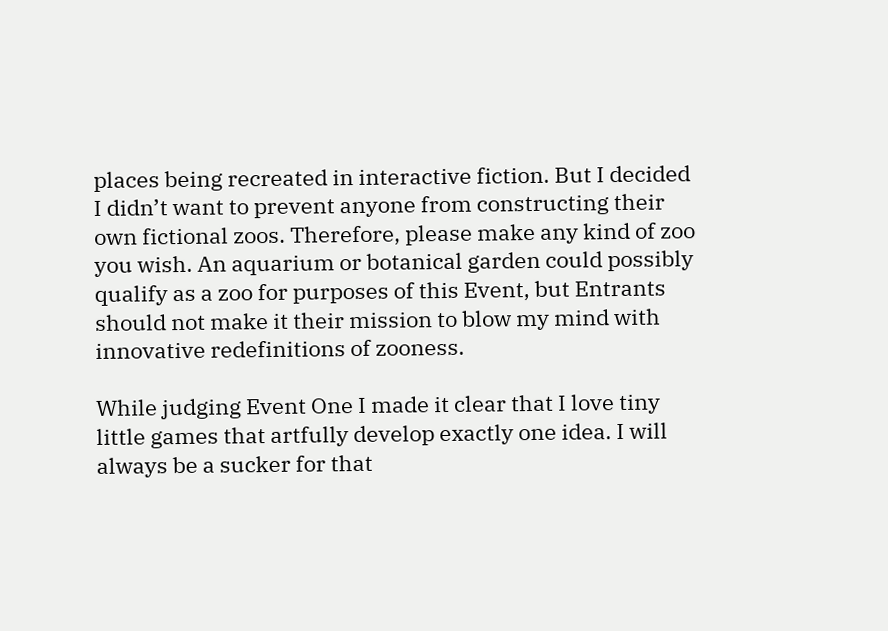places being recreated in interactive fiction. But I decided I didn’t want to prevent anyone from constructing their own fictional zoos. Therefore, please make any kind of zoo you wish. An aquarium or botanical garden could possibly qualify as a zoo for purposes of this Event, but Entrants should not make it their mission to blow my mind with innovative redefinitions of zooness.

While judging Event One I made it clear that I love tiny little games that artfully develop exactly one idea. I will always be a sucker for that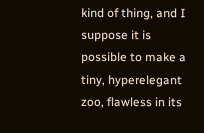kind of thing, and I suppose it is possible to make a tiny, hyperelegant zoo, flawless in its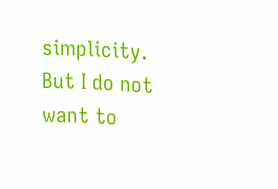simplicity. But I do not want to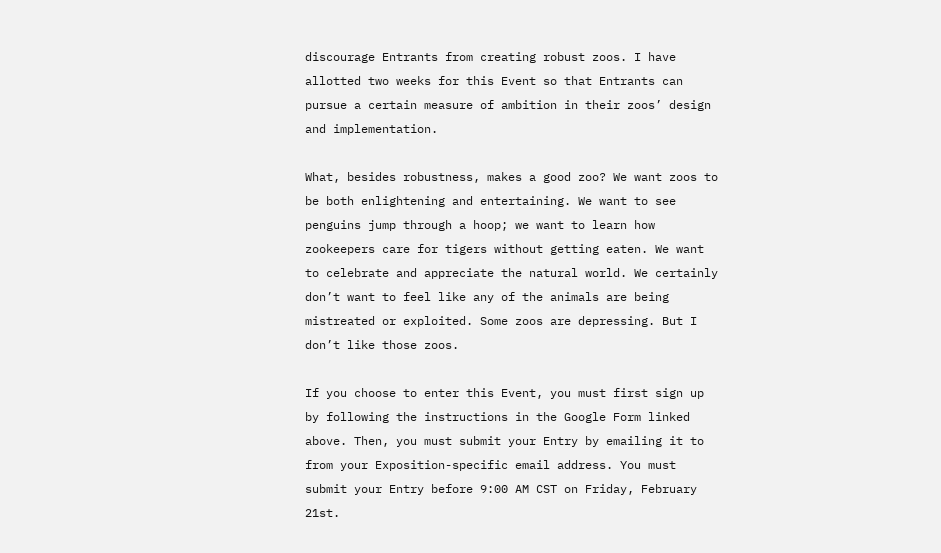discourage Entrants from creating robust zoos. I have allotted two weeks for this Event so that Entrants can pursue a certain measure of ambition in their zoos’ design and implementation.

What, besides robustness, makes a good zoo? We want zoos to be both enlightening and entertaining. We want to see penguins jump through a hoop; we want to learn how zookeepers care for tigers without getting eaten. We want to celebrate and appreciate the natural world. We certainly don’t want to feel like any of the animals are being mistreated or exploited. Some zoos are depressing. But I don’t like those zoos.

If you choose to enter this Event, you must first sign up by following the instructions in the Google Form linked above. Then, you must submit your Entry by emailing it to from your Exposition-specific email address. You must submit your Entry before 9:00 AM CST on Friday, February 21st.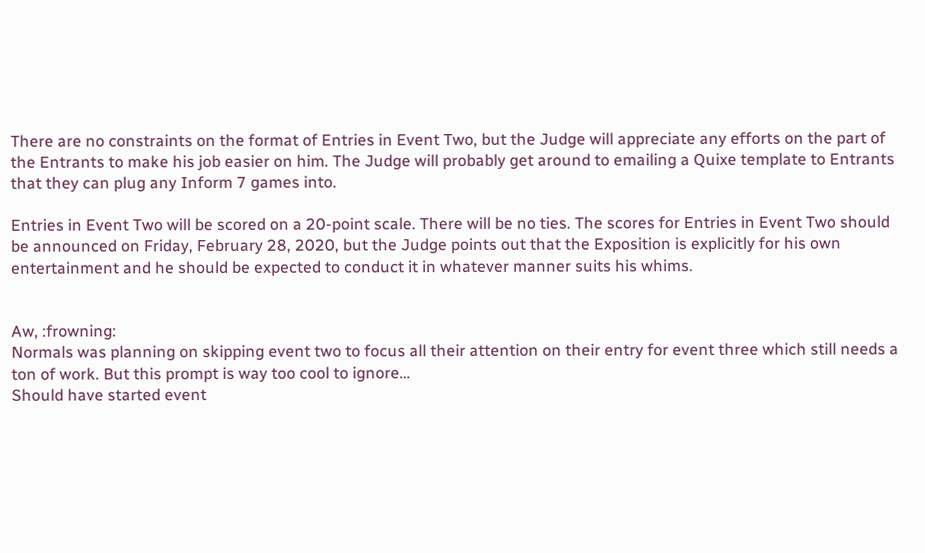There are no constraints on the format of Entries in Event Two, but the Judge will appreciate any efforts on the part of the Entrants to make his job easier on him. The Judge will probably get around to emailing a Quixe template to Entrants that they can plug any Inform 7 games into.

Entries in Event Two will be scored on a 20-point scale. There will be no ties. The scores for Entries in Event Two should be announced on Friday, February 28, 2020, but the Judge points out that the Exposition is explicitly for his own entertainment and he should be expected to conduct it in whatever manner suits his whims.


Aw, :frowning:
Normals was planning on skipping event two to focus all their attention on their entry for event three which still needs a ton of work. But this prompt is way too cool to ignore…
Should have started event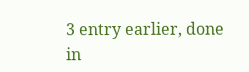3 entry earlier, done in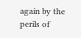again by the perils of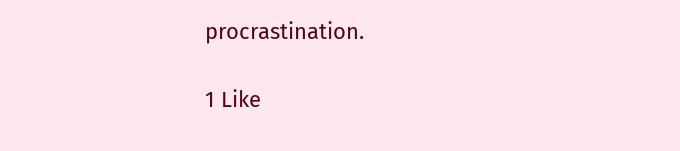procrastination.

1 Like